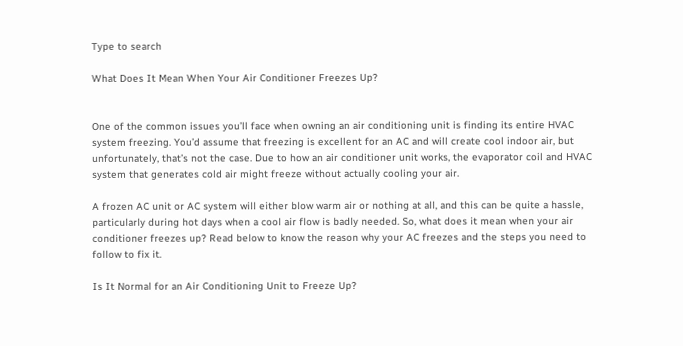Type to search

What Does It Mean When Your Air Conditioner Freezes Up?


One of the common issues you’ll face when owning an air conditioning unit is finding its entire HVAC system freezing. You’d assume that freezing is excellent for an AC and will create cool indoor air, but unfortunately, that’s not the case. Due to how an air conditioner unit works, the evaporator coil and HVAC system that generates cold air might freeze without actually cooling your air.

A frozen AC unit or AC system will either blow warm air or nothing at all, and this can be quite a hassle, particularly during hot days when a cool air flow is badly needed. So, what does it mean when your air conditioner freezes up? Read below to know the reason why your AC freezes and the steps you need to follow to fix it.

Is It Normal for an Air Conditioning Unit to Freeze Up?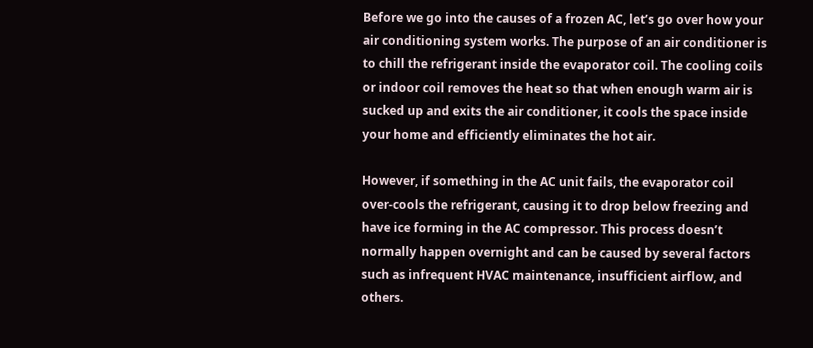Before we go into the causes of a frozen AC, let’s go over how your air conditioning system works. The purpose of an air conditioner is to chill the refrigerant inside the evaporator coil. The cooling coils or indoor coil removes the heat so that when enough warm air is sucked up and exits the air conditioner, it cools the space inside your home and efficiently eliminates the hot air.

However, if something in the AC unit fails, the evaporator coil over-cools the refrigerant, causing it to drop below freezing and have ice forming in the AC compressor. This process doesn’t normally happen overnight and can be caused by several factors such as infrequent HVAC maintenance, insufficient airflow, and others.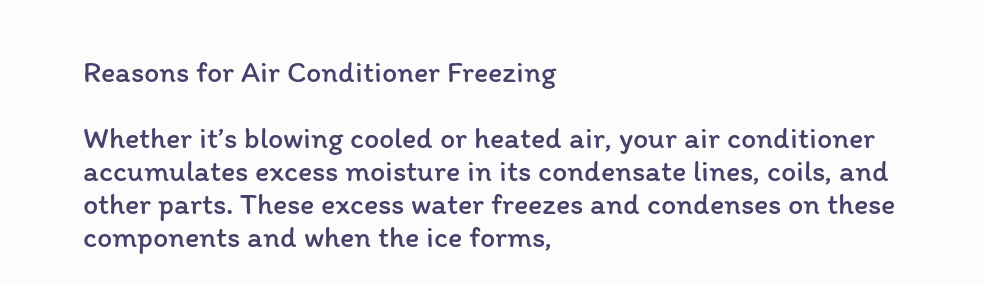Reasons for Air Conditioner Freezing

Whether it’s blowing cooled or heated air, your air conditioner accumulates excess moisture in its condensate lines, coils, and other parts. These excess water freezes and condenses on these components and when the ice forms,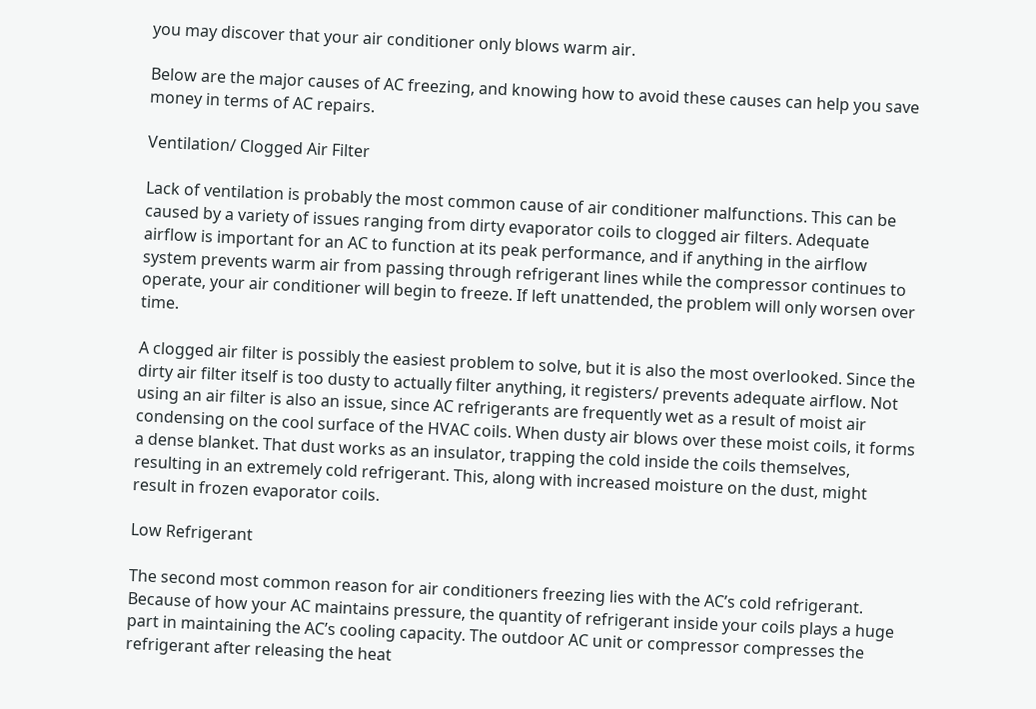you may discover that your air conditioner only blows warm air.

Below are the major causes of AC freezing, and knowing how to avoid these causes can help you save money in terms of AC repairs.

Ventilation/ Clogged Air Filter

Lack of ventilation is probably the most common cause of air conditioner malfunctions. This can be caused by a variety of issues ranging from dirty evaporator coils to clogged air filters. Adequate airflow is important for an AC to function at its peak performance, and if anything in the airflow system prevents warm air from passing through refrigerant lines while the compressor continues to operate, your air conditioner will begin to freeze. If left unattended, the problem will only worsen over time.

A clogged air filter is possibly the easiest problem to solve, but it is also the most overlooked. Since the dirty air filter itself is too dusty to actually filter anything, it registers/ prevents adequate airflow. Not using an air filter is also an issue, since AC refrigerants are frequently wet as a result of moist air condensing on the cool surface of the HVAC coils. When dusty air blows over these moist coils, it forms a dense blanket. That dust works as an insulator, trapping the cold inside the coils themselves, resulting in an extremely cold refrigerant. This, along with increased moisture on the dust, might result in frozen evaporator coils.

Low Refrigerant

The second most common reason for air conditioners freezing lies with the AC’s cold refrigerant. Because of how your AC maintains pressure, the quantity of refrigerant inside your coils plays a huge part in maintaining the AC’s cooling capacity. The outdoor AC unit or compressor compresses the refrigerant after releasing the heat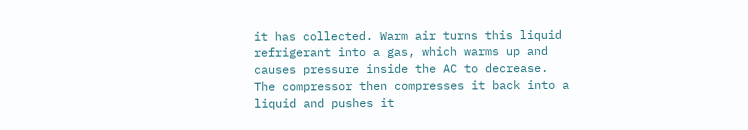it has collected. Warm air turns this liquid refrigerant into a gas, which warms up and causes pressure inside the AC to decrease. The compressor then compresses it back into a liquid and pushes it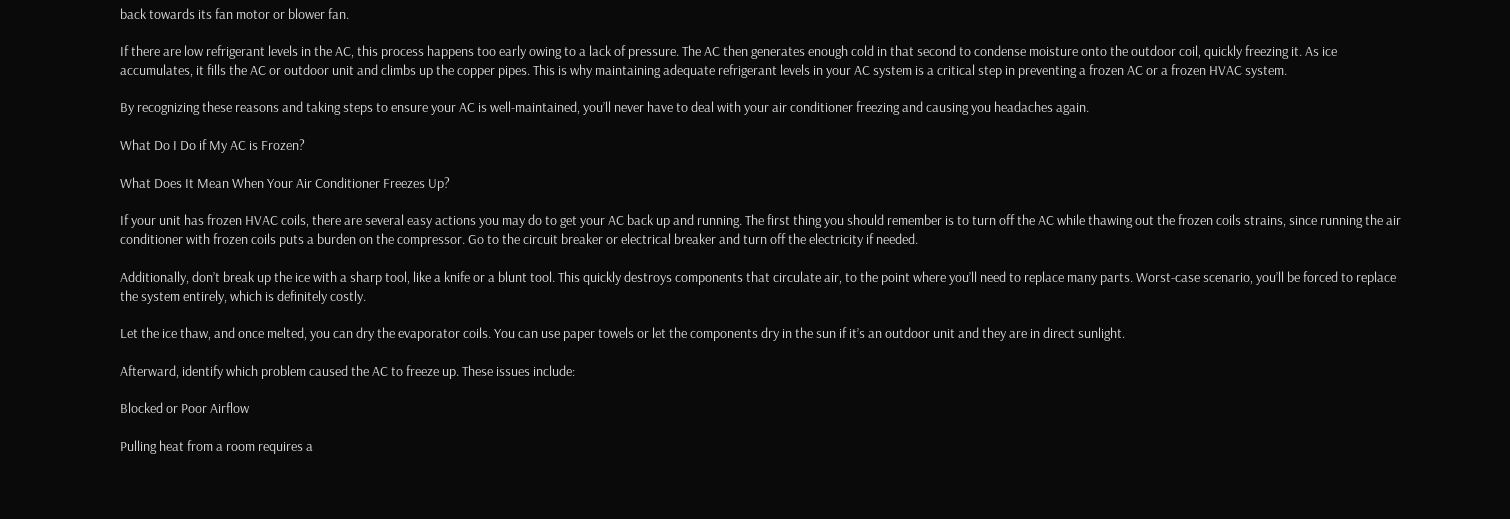back towards its fan motor or blower fan.

If there are low refrigerant levels in the AC, this process happens too early owing to a lack of pressure. The AC then generates enough cold in that second to condense moisture onto the outdoor coil, quickly freezing it. As ice accumulates, it fills the AC or outdoor unit and climbs up the copper pipes. This is why maintaining adequate refrigerant levels in your AC system is a critical step in preventing a frozen AC or a frozen HVAC system.

By recognizing these reasons and taking steps to ensure your AC is well-maintained, you’ll never have to deal with your air conditioner freezing and causing you headaches again.

What Do I Do if My AC is Frozen?

What Does It Mean When Your Air Conditioner Freezes Up?

If your unit has frozen HVAC coils, there are several easy actions you may do to get your AC back up and running. The first thing you should remember is to turn off the AC while thawing out the frozen coils strains, since running the air conditioner with frozen coils puts a burden on the compressor. Go to the circuit breaker or electrical breaker and turn off the electricity if needed.

Additionally, don’t break up the ice with a sharp tool, like a knife or a blunt tool. This quickly destroys components that circulate air, to the point where you’ll need to replace many parts. Worst-case scenario, you’ll be forced to replace the system entirely, which is definitely costly.

Let the ice thaw, and once melted, you can dry the evaporator coils. You can use paper towels or let the components dry in the sun if it’s an outdoor unit and they are in direct sunlight.

Afterward, identify which problem caused the AC to freeze up. These issues include:

Blocked or Poor Airflow

Pulling heat from a room requires a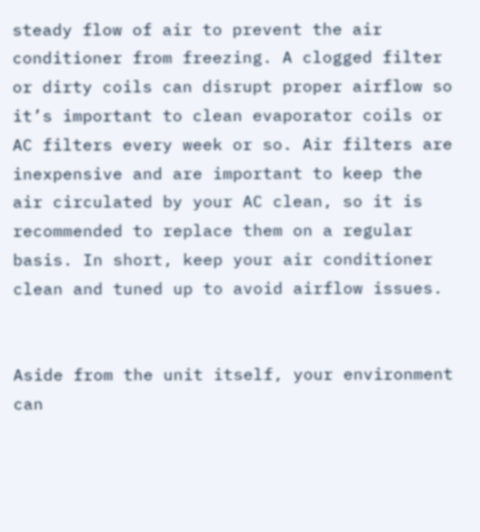steady flow of air to prevent the air conditioner from freezing. A clogged filter or dirty coils can disrupt proper airflow so it’s important to clean evaporator coils or AC filters every week or so. Air filters are inexpensive and are important to keep the air circulated by your AC clean, so it is recommended to replace them on a regular basis. In short, keep your air conditioner clean and tuned up to avoid airflow issues.


Aside from the unit itself, your environment can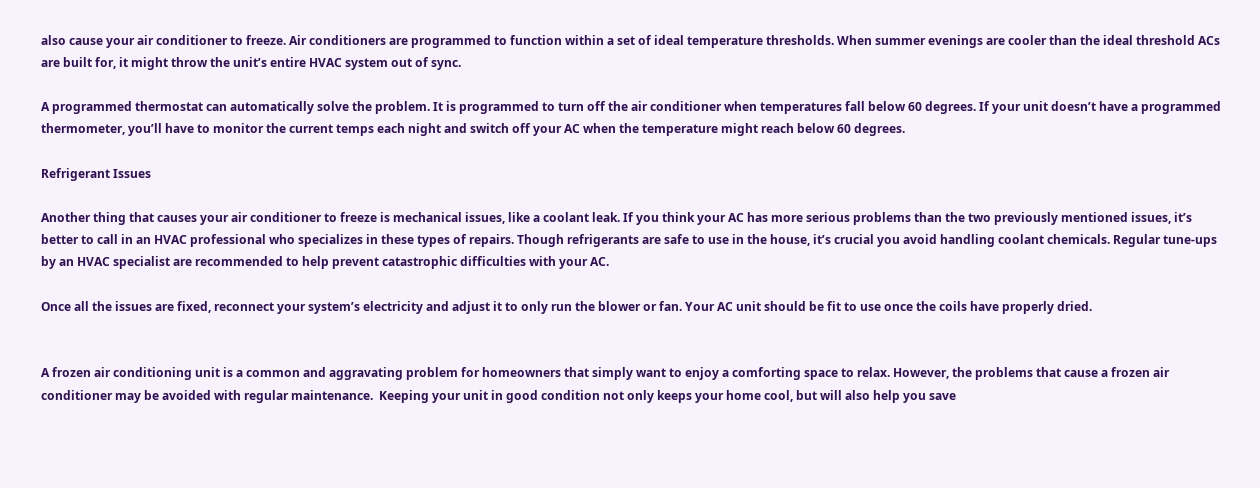also cause your air conditioner to freeze. Air conditioners are programmed to function within a set of ideal temperature thresholds. When summer evenings are cooler than the ideal threshold ACs are built for, it might throw the unit’s entire HVAC system out of sync.

A programmed thermostat can automatically solve the problem. It is programmed to turn off the air conditioner when temperatures fall below 60 degrees. If your unit doesn’t have a programmed thermometer, you’ll have to monitor the current temps each night and switch off your AC when the temperature might reach below 60 degrees.

Refrigerant Issues

Another thing that causes your air conditioner to freeze is mechanical issues, like a coolant leak. If you think your AC has more serious problems than the two previously mentioned issues, it’s better to call in an HVAC professional who specializes in these types of repairs. Though refrigerants are safe to use in the house, it’s crucial you avoid handling coolant chemicals. Regular tune-ups by an HVAC specialist are recommended to help prevent catastrophic difficulties with your AC.

Once all the issues are fixed, reconnect your system’s electricity and adjust it to only run the blower or fan. Your AC unit should be fit to use once the coils have properly dried.


A frozen air conditioning unit is a common and aggravating problem for homeowners that simply want to enjoy a comforting space to relax. However, the problems that cause a frozen air conditioner may be avoided with regular maintenance.  Keeping your unit in good condition not only keeps your home cool, but will also help you save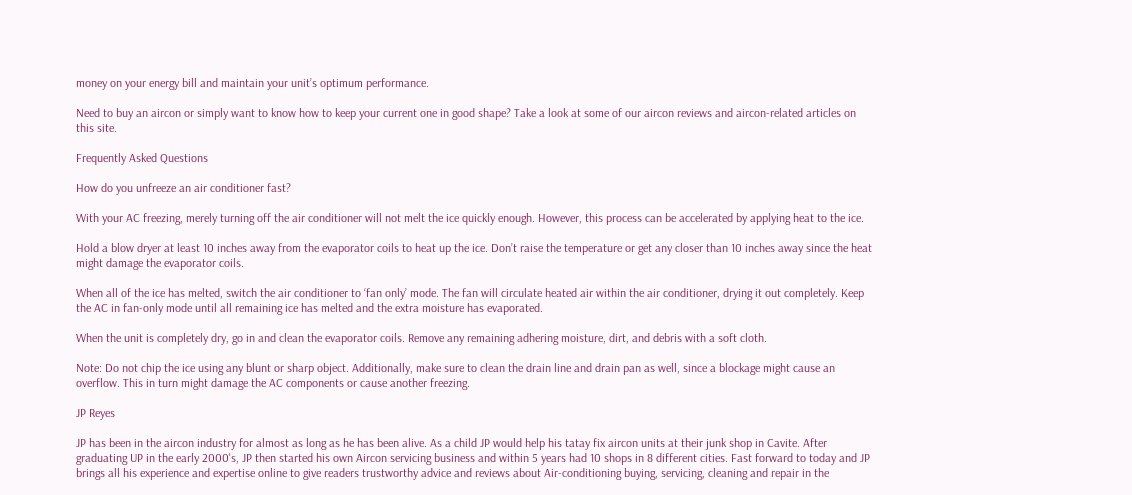money on your energy bill and maintain your unit’s optimum performance.

Need to buy an aircon or simply want to know how to keep your current one in good shape? Take a look at some of our aircon reviews and aircon-related articles on this site.

Frequently Asked Questions

How do you unfreeze an air conditioner fast?

With your AC freezing, merely turning off the air conditioner will not melt the ice quickly enough. However, this process can be accelerated by applying heat to the ice.

Hold a blow dryer at least 10 inches away from the evaporator coils to heat up the ice. Don’t raise the temperature or get any closer than 10 inches away since the heat might damage the evaporator coils.

When all of the ice has melted, switch the air conditioner to ‘fan only’ mode. The fan will circulate heated air within the air conditioner, drying it out completely. Keep the AC in fan-only mode until all remaining ice has melted and the extra moisture has evaporated.

When the unit is completely dry, go in and clean the evaporator coils. Remove any remaining adhering moisture, dirt, and debris with a soft cloth.

Note: Do not chip the ice using any blunt or sharp object. Additionally, make sure to clean the drain line and drain pan as well, since a blockage might cause an overflow. This in turn might damage the AC components or cause another freezing.

JP Reyes

JP has been in the aircon industry for almost as long as he has been alive. As a child JP would help his tatay fix aircon units at their junk shop in Cavite. After graduating UP in the early 2000's, JP then started his own Aircon servicing business and within 5 years had 10 shops in 8 different cities. Fast forward to today and JP brings all his experience and expertise online to give readers trustworthy advice and reviews about Air-conditioning buying, servicing, cleaning and repair in the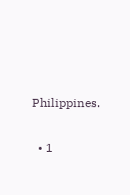Philippines.

  • 1